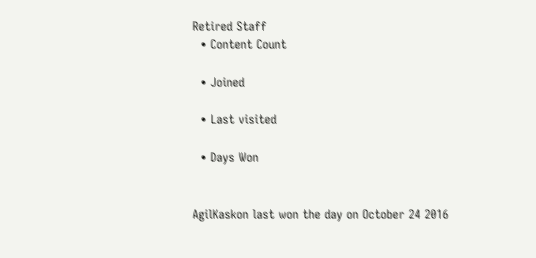Retired Staff
  • Content Count

  • Joined

  • Last visited

  • Days Won


AgilKaskon last won the day on October 24 2016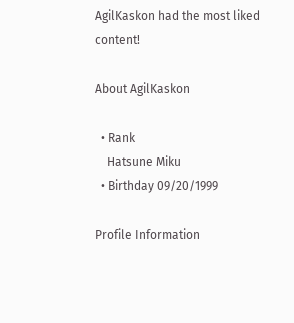AgilKaskon had the most liked content!

About AgilKaskon

  • Rank
    Hatsune Miku
  • Birthday 09/20/1999

Profile Information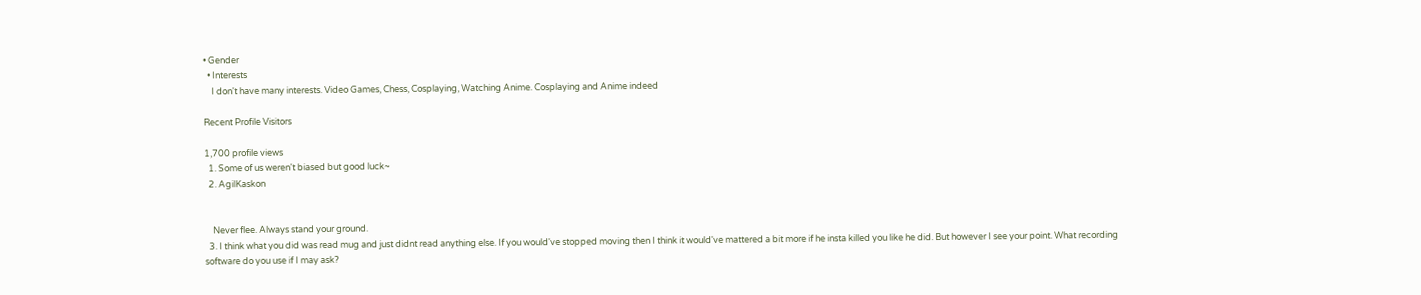• Gender
  • Interests
    I don't have many interests. Video Games, Chess, Cosplaying, Watching Anime. Cosplaying and Anime indeed

Recent Profile Visitors

1,700 profile views
  1. Some of us weren't biased but good luck~
  2. AgilKaskon


    Never flee. Always stand your ground.
  3. I think what you did was read mug and just didnt read anything else. If you would've stopped moving then I think it would've mattered a bit more if he insta killed you like he did. But however I see your point. What recording software do you use if I may ask?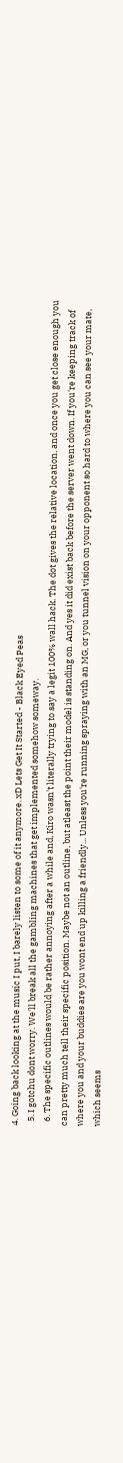4. Going back looking at the music I put, I barely listen to some of it anymore. xD Lets Get It Started - Black Eyed Peas
  5. I gotchu dont worry. We'll break all the gambling machines that get implemented somehow someway.
  6. The specific outlines would be rather annoying after a while and, Kiro wasn't literally trying to say a legit 100% wall hack. The dot gives the relative location, and once you get close enough you can pretty much tell their specific position. Maybe not an outline, but atleast the point their model is standing on. And yes it did exist back before the server went down. If you're keeping track of where you and your buddies are you wont end up killing a friendly... Unless you're running spraying with an MG, or you tunnel vision on your opponent so hard to where you can see your mate, which seems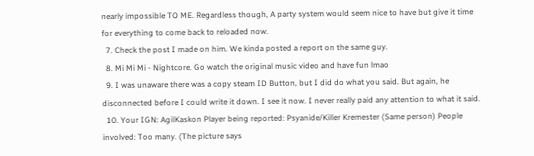nearly impossible TO ME. Regardless though, A party system would seem nice to have but give it time for everything to come back to reloaded now.
  7. Check the post I made on him. We kinda posted a report on the same guy.
  8. Mi Mi Mi - Nightcore. Go watch the original music video and have fun lmao
  9. I was unaware there was a copy steam ID Button, but I did do what you said. But again, he disconnected before I could write it down. I see it now. I never really paid any attention to what it said.
  10. Your IGN: AgilKaskon Player being reported: Psyanide/Killer Kremester (Same person) People involved: Too many. (The picture says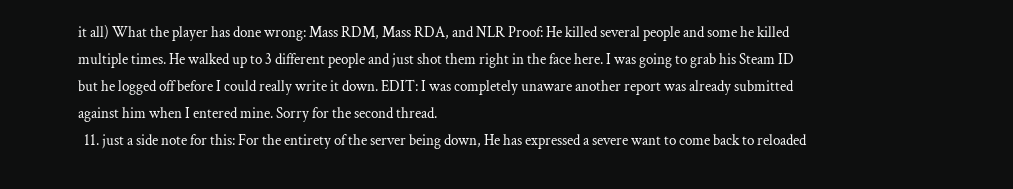it all) What the player has done wrong: Mass RDM, Mass RDA, and NLR Proof: He killed several people and some he killed multiple times. He walked up to 3 different people and just shot them right in the face here. I was going to grab his Steam ID but he logged off before I could really write it down. EDIT: I was completely unaware another report was already submitted against him when I entered mine. Sorry for the second thread.
  11. just a side note for this: For the entirety of the server being down, He has expressed a severe want to come back to reloaded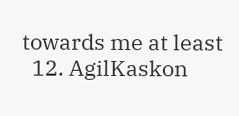towards me at least
  12. AgilKaskon